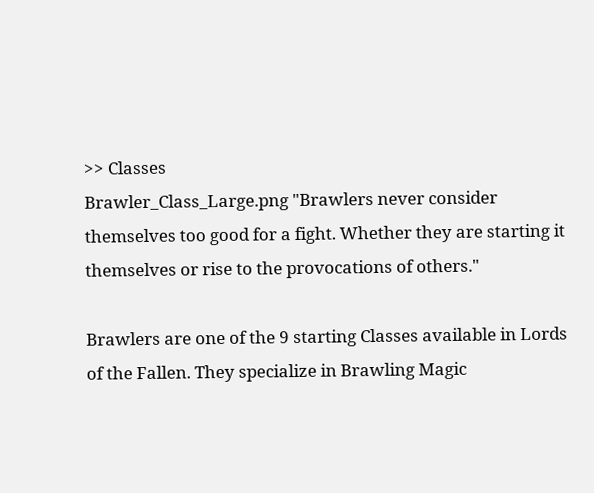>> Classes
Brawler_Class_Large.png "Brawlers never consider themselves too good for a fight. Whether they are starting it themselves or rise to the provocations of others."

Brawlers are one of the 9 starting Classes available in Lords of the Fallen. They specialize in Brawling Magic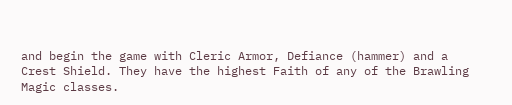and begin the game with Cleric Armor, Defiance (hammer) and a Crest Shield. They have the highest Faith of any of the Brawling Magic classes.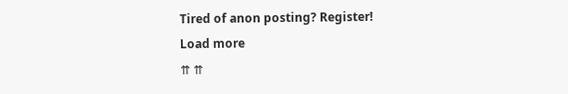Tired of anon posting? Register!
Load more
⇈ ⇈